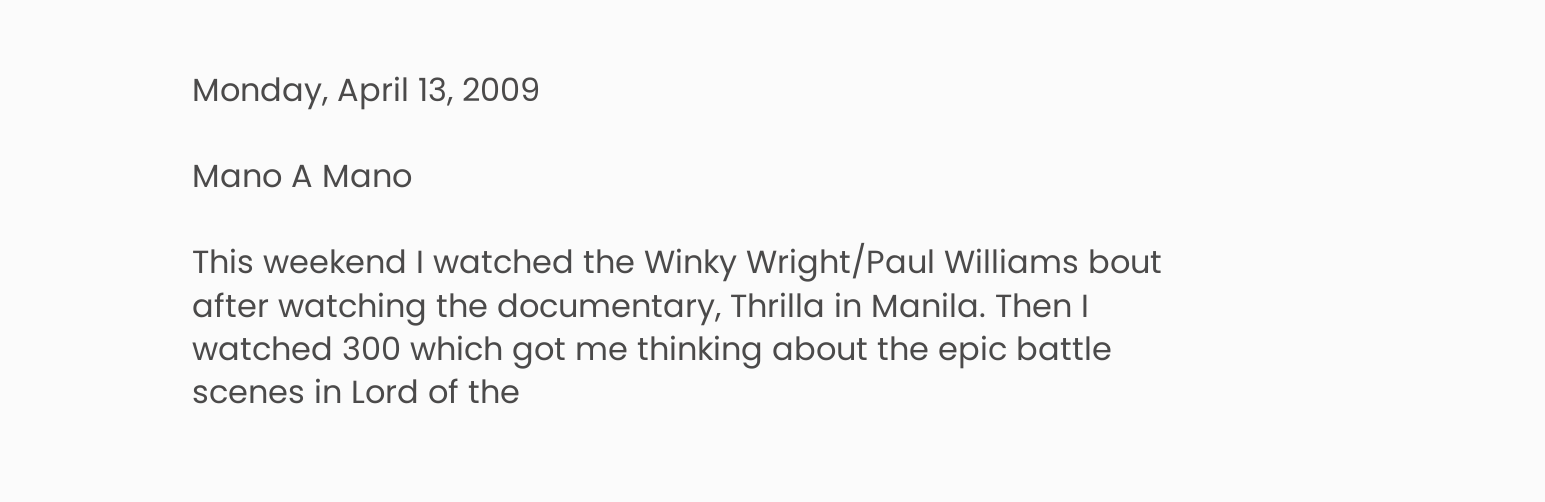Monday, April 13, 2009

Mano A Mano

This weekend I watched the Winky Wright/Paul Williams bout after watching the documentary, Thrilla in Manila. Then I watched 300 which got me thinking about the epic battle scenes in Lord of the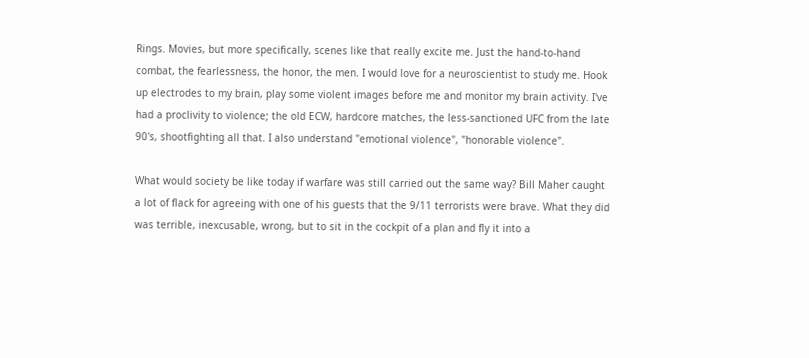Rings. Movies, but more specifically, scenes like that really excite me. Just the hand-to-hand combat, the fearlessness, the honor, the men. I would love for a neuroscientist to study me. Hook up electrodes to my brain, play some violent images before me and monitor my brain activity. I've had a proclivity to violence; the old ECW, hardcore matches, the less-sanctioned UFC from the late 90's, shootfighting all that. I also understand "emotional violence", "honorable violence".

What would society be like today if warfare was still carried out the same way? Bill Maher caught a lot of flack for agreeing with one of his guests that the 9/11 terrorists were brave. What they did was terrible, inexcusable, wrong, but to sit in the cockpit of a plan and fly it into a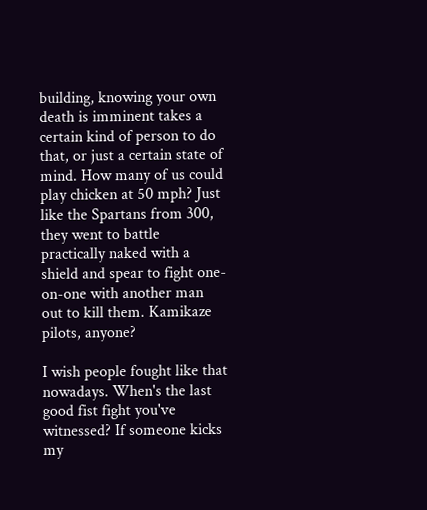building, knowing your own death is imminent takes a certain kind of person to do that, or just a certain state of mind. How many of us could play chicken at 50 mph? Just like the Spartans from 300, they went to battle practically naked with a shield and spear to fight one-on-one with another man out to kill them. Kamikaze pilots, anyone?

I wish people fought like that nowadays. When's the last good fist fight you've witnessed? If someone kicks my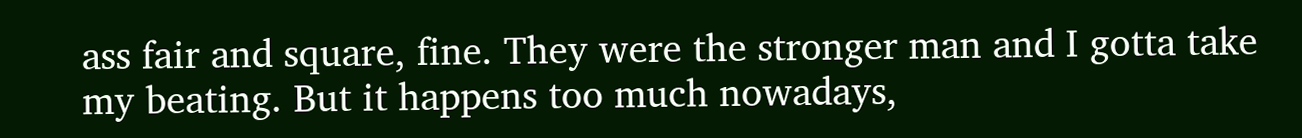ass fair and square, fine. They were the stronger man and I gotta take my beating. But it happens too much nowadays,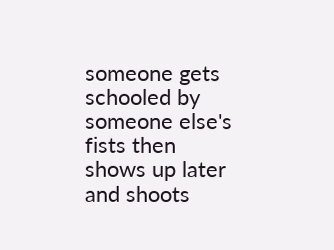someone gets schooled by someone else's fists then shows up later and shoots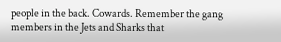people in the back. Cowards. Remember the gang members in the Jets and Sharks that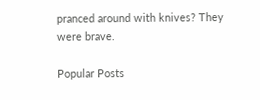pranced around with knives? They were brave.

Popular Posts